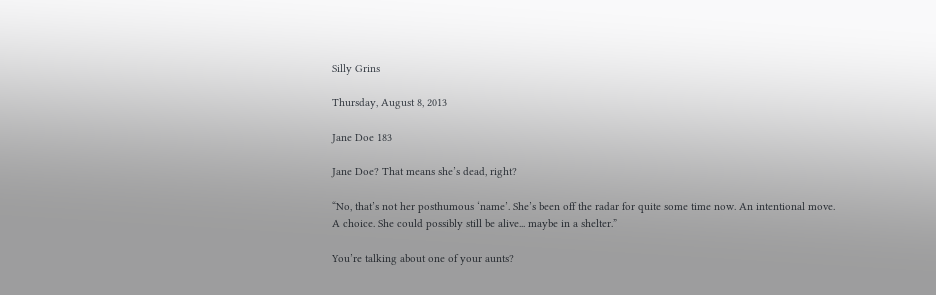Silly Grins

Thursday, August 8, 2013

Jane Doe 183

Jane Doe? That means she’s dead, right?

“No, that’s not her posthumous ‘name’. She’s been off the radar for quite some time now. An intentional move. A choice. She could possibly still be alive... maybe in a shelter.”

You’re talking about one of your aunts?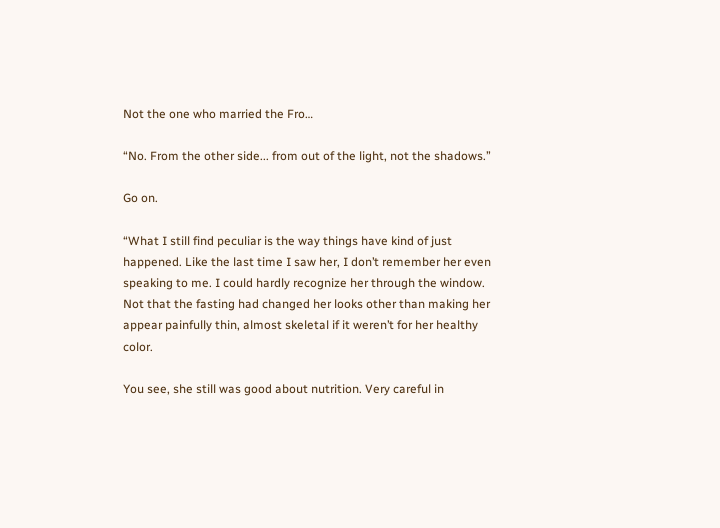Not the one who married the Fro…

“No. From the other side... from out of the light, not the shadows.”

Go on.

“What I still find peculiar is the way things have kind of just happened. Like the last time I saw her, I don’t remember her even speaking to me. I could hardly recognize her through the window. Not that the fasting had changed her looks other than making her appear painfully thin, almost skeletal if it weren’t for her healthy color.

You see, she still was good about nutrition. Very careful in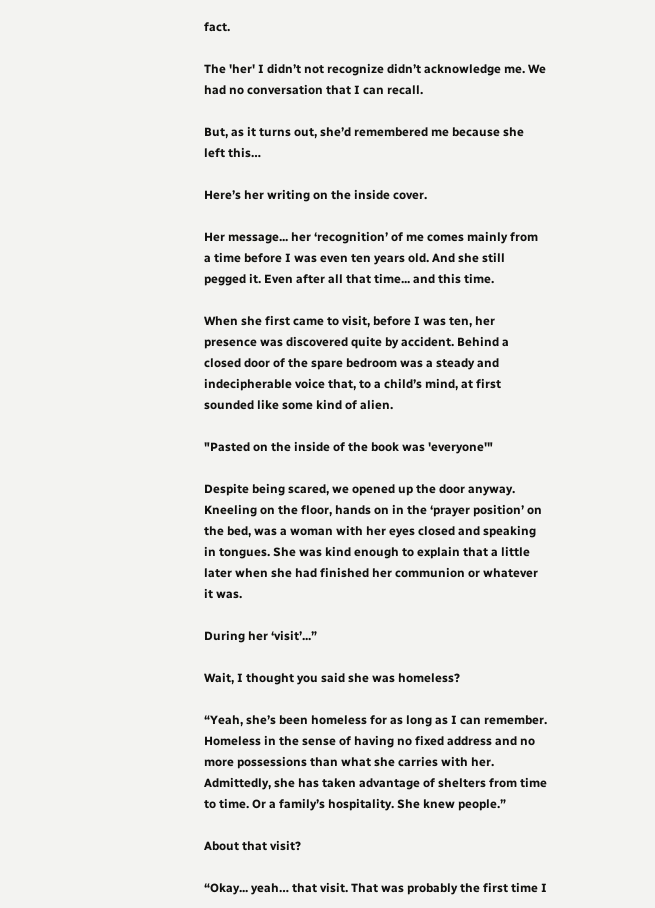fact.

The 'her' I didn’t not recognize didn’t acknowledge me. We had no conversation that I can recall.

But, as it turns out, she’d remembered me because she left this…

Here’s her writing on the inside cover.

Her message... her ‘recognition’ of me comes mainly from a time before I was even ten years old. And she still pegged it. Even after all that time... and this time.

When she first came to visit, before I was ten, her presence was discovered quite by accident. Behind a closed door of the spare bedroom was a steady and indecipherable voice that, to a child’s mind, at first sounded like some kind of alien.

"Pasted on the inside of the book was 'everyone'"

Despite being scared, we opened up the door anyway. Kneeling on the floor, hands on in the ‘prayer position’ on the bed, was a woman with her eyes closed and speaking in tongues. She was kind enough to explain that a little later when she had finished her communion or whatever it was.

During her ‘visit’...”

Wait, I thought you said she was homeless?

“Yeah, she’s been homeless for as long as I can remember. Homeless in the sense of having no fixed address and no more possessions than what she carries with her. Admittedly, she has taken advantage of shelters from time to time. Or a family’s hospitality. She knew people.”

About that visit?

“Okay... yeah… that visit. That was probably the first time I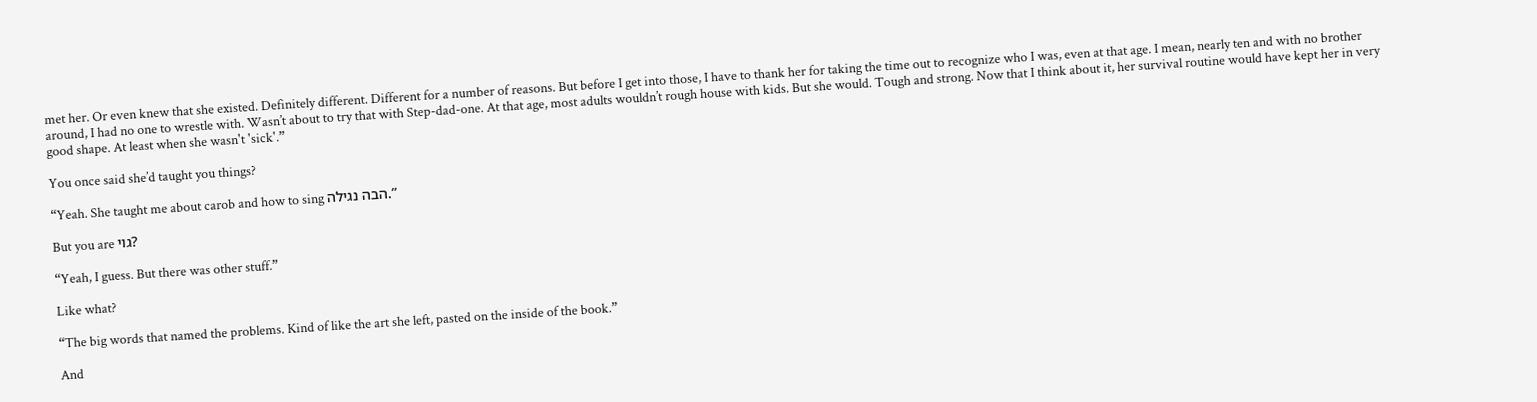met her. Or even knew that she existed. Definitely different. Different for a number of reasons. But before I get into those, I have to thank her for taking the time out to recognize who I was, even at that age. I mean, nearly ten and with no brother around, I had no one to wrestle with. Wasn’t about to try that with Step-dad-one. At that age, most adults wouldn’t rough house with kids. But she would. Tough and strong. Now that I think about it, her survival routine would have kept her in very good shape. At least when she wasn't 'sick'.”

You once said she’d taught you things?

“Yeah. She taught me about carob and how to sing הבה נגילה.”

But you are גוי?

“Yeah, I guess. But there was other stuff.”

Like what?

“The big words that named the problems. Kind of like the art she left, pasted on the inside of the book.”

And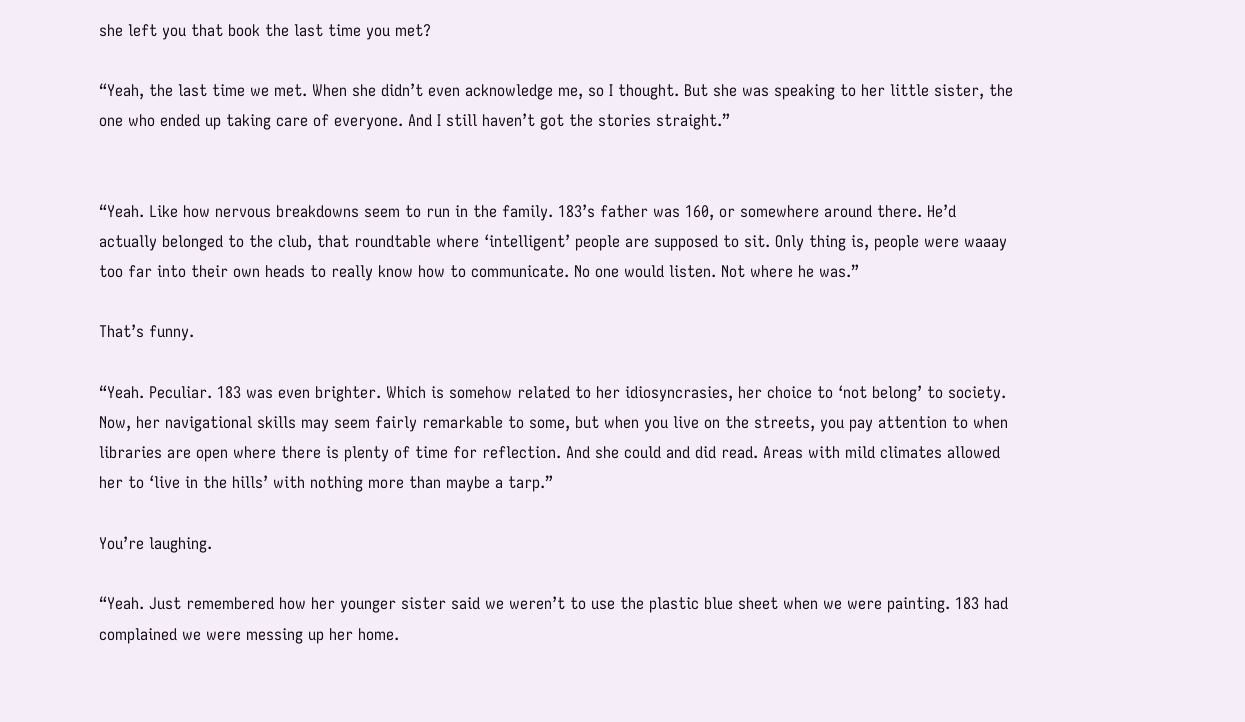she left you that book the last time you met?

“Yeah, the last time we met. When she didn’t even acknowledge me, so I thought. But she was speaking to her little sister, the one who ended up taking care of everyone. And I still haven’t got the stories straight.”


“Yeah. Like how nervous breakdowns seem to run in the family. 183’s father was 160, or somewhere around there. He’d actually belonged to the club, that roundtable where ‘intelligent’ people are supposed to sit. Only thing is, people were waaay too far into their own heads to really know how to communicate. No one would listen. Not where he was.”

That’s funny.

“Yeah. Peculiar. 183 was even brighter. Which is somehow related to her idiosyncrasies, her choice to ‘not belong’ to society. Now, her navigational skills may seem fairly remarkable to some, but when you live on the streets, you pay attention to when libraries are open where there is plenty of time for reflection. And she could and did read. Areas with mild climates allowed her to ‘live in the hills’ with nothing more than maybe a tarp.”

You’re laughing.

“Yeah. Just remembered how her younger sister said we weren’t to use the plastic blue sheet when we were painting. 183 had complained we were messing up her home.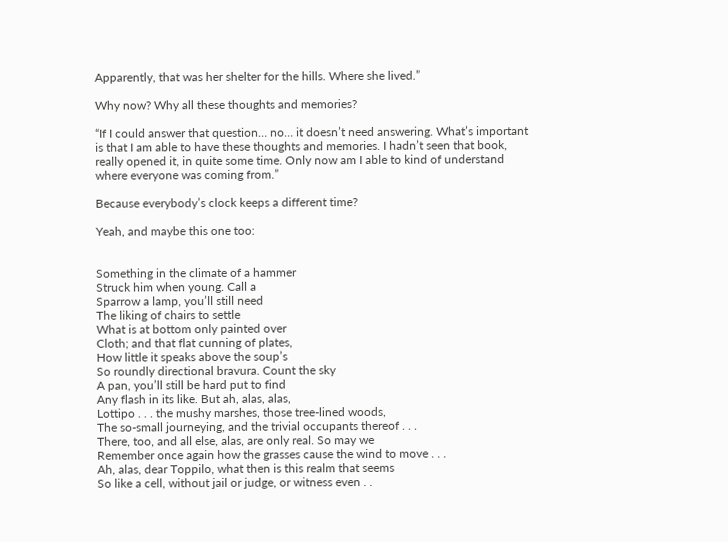Apparently, that was her shelter for the hills. Where she lived.”

Why now? Why all these thoughts and memories?

“If I could answer that question… no… it doesn’t need answering. What’s important is that I am able to have these thoughts and memories. I hadn’t seen that book, really opened it, in quite some time. Only now am I able to kind of understand where everyone was coming from.”

Because everybody’s clock keeps a different time?

Yeah, and maybe this one too:


Something in the climate of a hammer
Struck him when young. Call a
Sparrow a lamp, you’ll still need
The liking of chairs to settle
What is at bottom only painted over
Cloth; and that flat cunning of plates,
How little it speaks above the soup’s
So roundly directional bravura. Count the sky
A pan, you’ll still be hard put to find
Any flash in its like. But ah, alas, alas,
Lottipo . . . the mushy marshes, those tree-lined woods,
The so-small journeying, and the trivial occupants thereof . . .
There, too, and all else, alas, are only real. So may we
Remember once again how the grasses cause the wind to move . . .
Ah, alas, dear Toppilo, what then is this realm that seems
So like a cell, without jail or judge, or witness even . .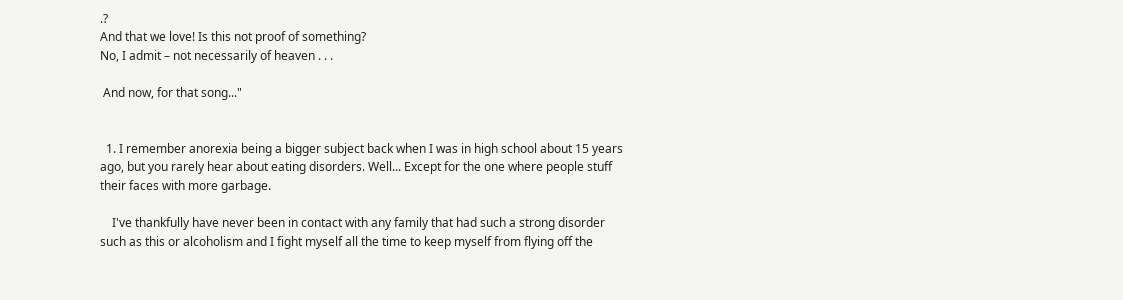.?
And that we love! Is this not proof of something?
No, I admit – not necessarily of heaven . . .

 And now, for that song..."


  1. I remember anorexia being a bigger subject back when I was in high school about 15 years ago, but you rarely hear about eating disorders. Well... Except for the one where people stuff their faces with more garbage.

    I've thankfully have never been in contact with any family that had such a strong disorder such as this or alcoholism and I fight myself all the time to keep myself from flying off the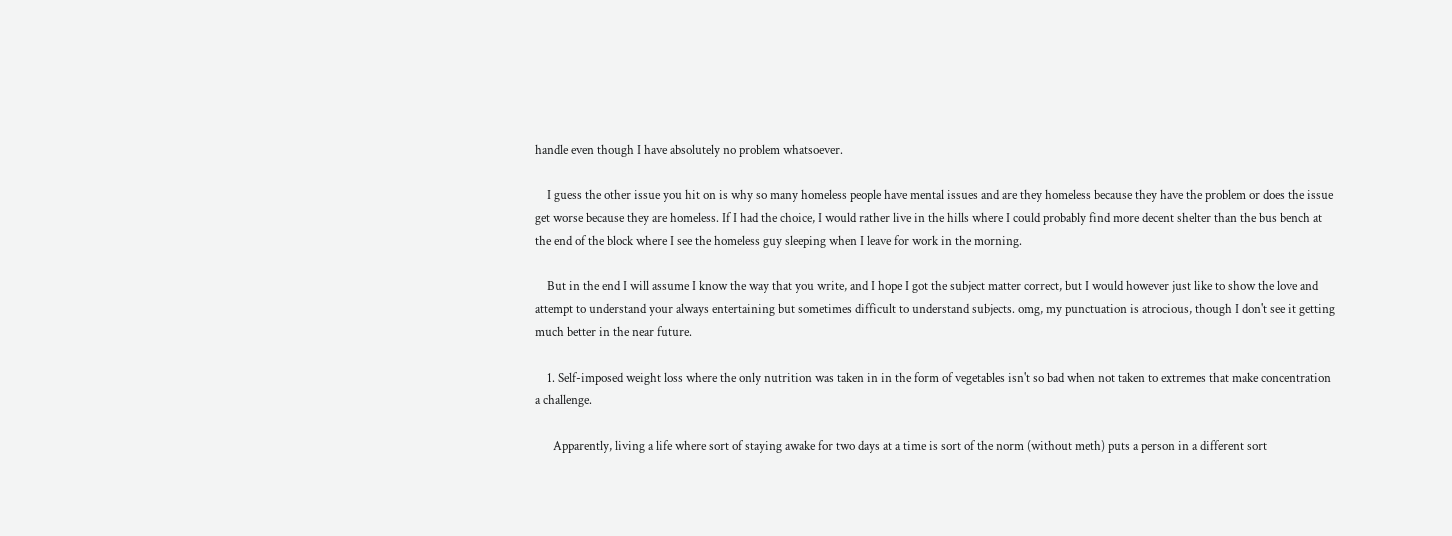handle even though I have absolutely no problem whatsoever.

    I guess the other issue you hit on is why so many homeless people have mental issues and are they homeless because they have the problem or does the issue get worse because they are homeless. If I had the choice, I would rather live in the hills where I could probably find more decent shelter than the bus bench at the end of the block where I see the homeless guy sleeping when I leave for work in the morning.

    But in the end I will assume I know the way that you write, and I hope I got the subject matter correct, but I would however just like to show the love and attempt to understand your always entertaining but sometimes difficult to understand subjects. omg, my punctuation is atrocious, though I don't see it getting much better in the near future.

    1. Self-imposed weight loss where the only nutrition was taken in in the form of vegetables isn't so bad when not taken to extremes that make concentration a challenge.

      Apparently, living a life where sort of staying awake for two days at a time is sort of the norm (without meth) puts a person in a different sort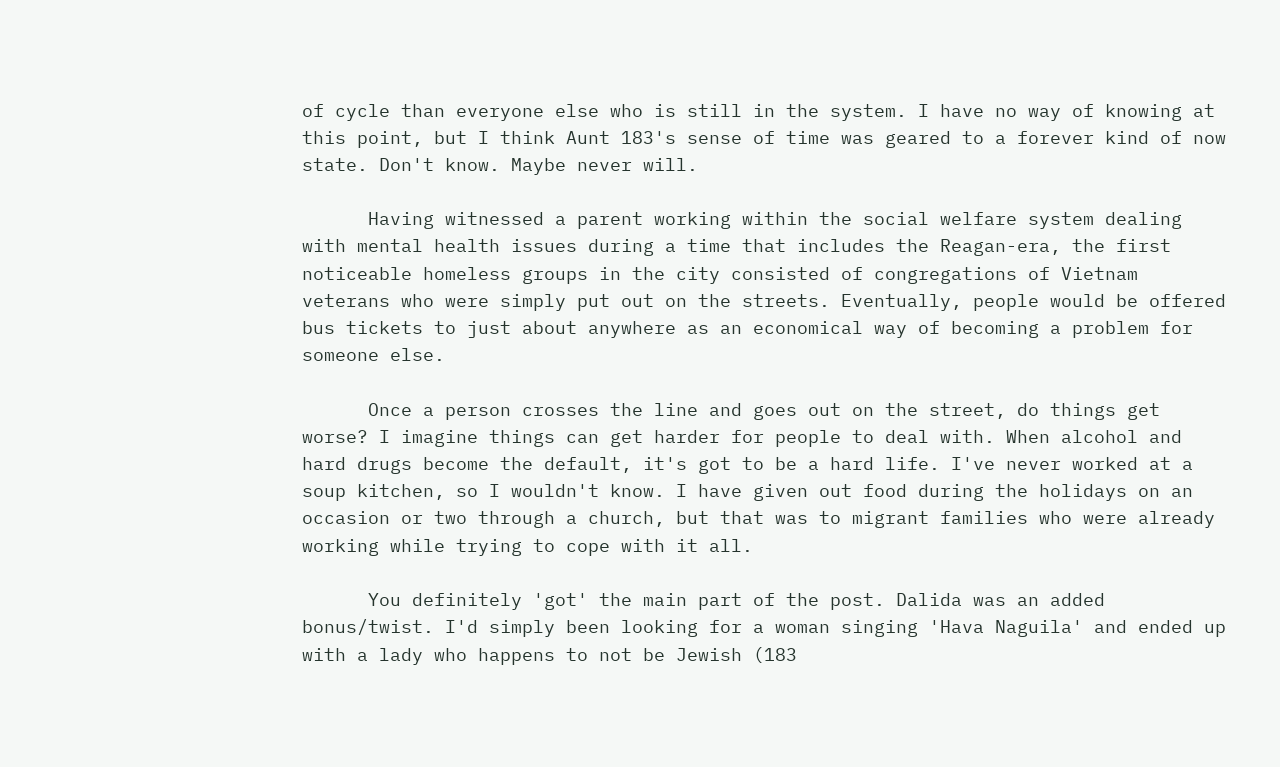of cycle than everyone else who is still in the system. I have no way of knowing at this point, but I think Aunt 183's sense of time was geared to a forever kind of now state. Don't know. Maybe never will.

      Having witnessed a parent working within the social welfare system dealing with mental health issues during a time that includes the Reagan-era, the first noticeable homeless groups in the city consisted of congregations of Vietnam veterans who were simply put out on the streets. Eventually, people would be offered bus tickets to just about anywhere as an economical way of becoming a problem for someone else.

      Once a person crosses the line and goes out on the street, do things get worse? I imagine things can get harder for people to deal with. When alcohol and hard drugs become the default, it's got to be a hard life. I've never worked at a soup kitchen, so I wouldn't know. I have given out food during the holidays on an occasion or two through a church, but that was to migrant families who were already working while trying to cope with it all.

      You definitely 'got' the main part of the post. Dalida was an added bonus/twist. I'd simply been looking for a woman singing 'Hava Naguila' and ended up with a lady who happens to not be Jewish (183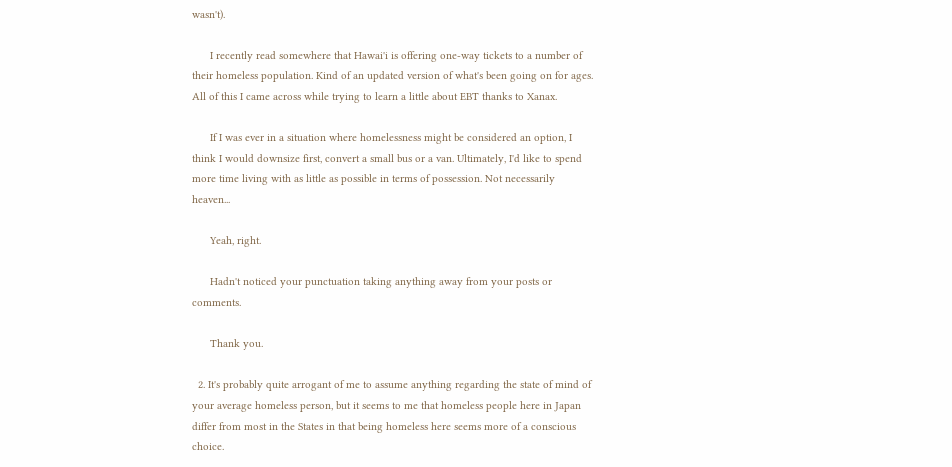wasn't).

      I recently read somewhere that Hawai'i is offering one-way tickets to a number of their homeless population. Kind of an updated version of what's been going on for ages. All of this I came across while trying to learn a little about EBT thanks to Xanax.

      If I was ever in a situation where homelessness might be considered an option, I think I would downsize first, convert a small bus or a van. Ultimately, I'd like to spend more time living with as little as possible in terms of possession. Not necessarily heaven...

      Yeah, right.

      Hadn't noticed your punctuation taking anything away from your posts or comments.

      Thank you.

  2. It's probably quite arrogant of me to assume anything regarding the state of mind of your average homeless person, but it seems to me that homeless people here in Japan differ from most in the States in that being homeless here seems more of a conscious choice.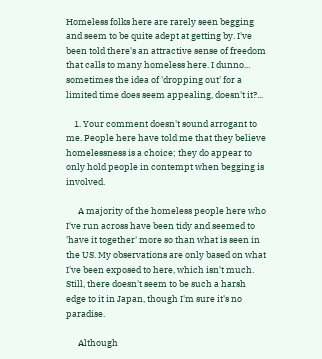Homeless folks here are rarely seen begging and seem to be quite adept at getting by. I've been told there's an attractive sense of freedom that calls to many homeless here. I dunno... sometimes the idea of 'dropping out' for a limited time does seem appealing, doesn't it?...

    1. Your comment doesn't sound arrogant to me. People here have told me that they believe homelessness is a choice; they do appear to only hold people in contempt when begging is involved.

      A majority of the homeless people here who I've run across have been tidy and seemed to 'have it together' more so than what is seen in the US. My observations are only based on what I've been exposed to here, which isn't much. Still, there doesn't seem to be such a harsh edge to it in Japan, though I'm sure it's no paradise.

      Although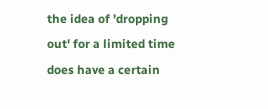the idea of 'dropping out' for a limited time does have a certain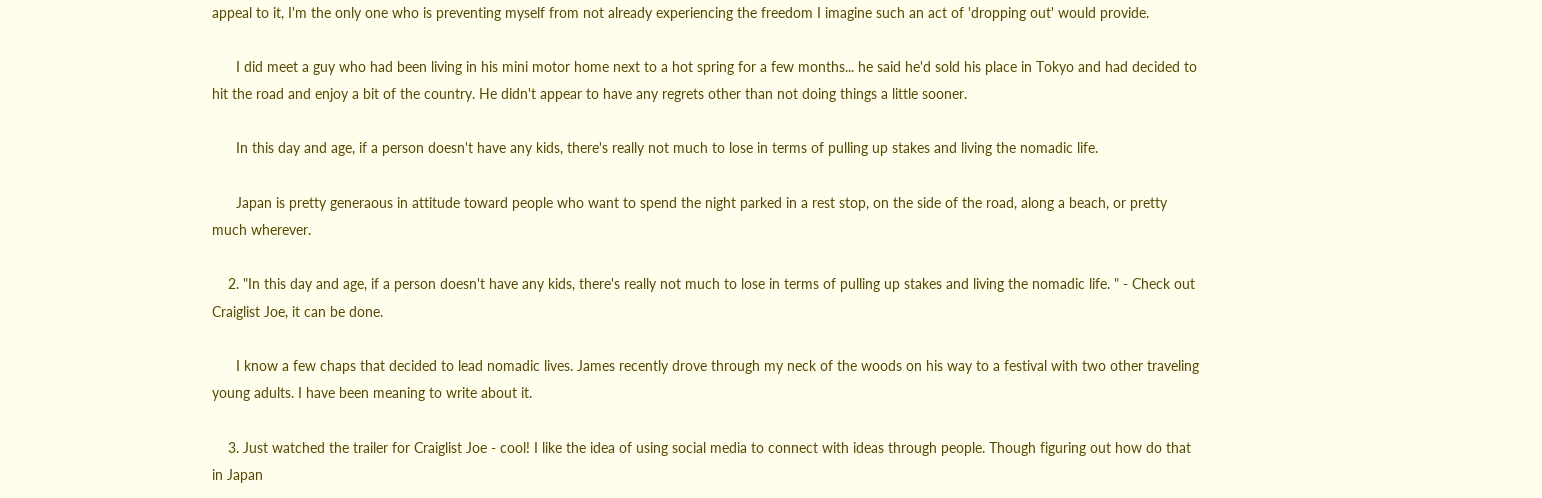appeal to it, I'm the only one who is preventing myself from not already experiencing the freedom I imagine such an act of 'dropping out' would provide.

      I did meet a guy who had been living in his mini motor home next to a hot spring for a few months... he said he'd sold his place in Tokyo and had decided to hit the road and enjoy a bit of the country. He didn't appear to have any regrets other than not doing things a little sooner.

      In this day and age, if a person doesn't have any kids, there's really not much to lose in terms of pulling up stakes and living the nomadic life.

      Japan is pretty generaous in attitude toward people who want to spend the night parked in a rest stop, on the side of the road, along a beach, or pretty much wherever.

    2. "In this day and age, if a person doesn't have any kids, there's really not much to lose in terms of pulling up stakes and living the nomadic life. " - Check out Craiglist Joe, it can be done.

      I know a few chaps that decided to lead nomadic lives. James recently drove through my neck of the woods on his way to a festival with two other traveling young adults. I have been meaning to write about it.

    3. Just watched the trailer for Craiglist Joe - cool! I like the idea of using social media to connect with ideas through people. Though figuring out how do that in Japan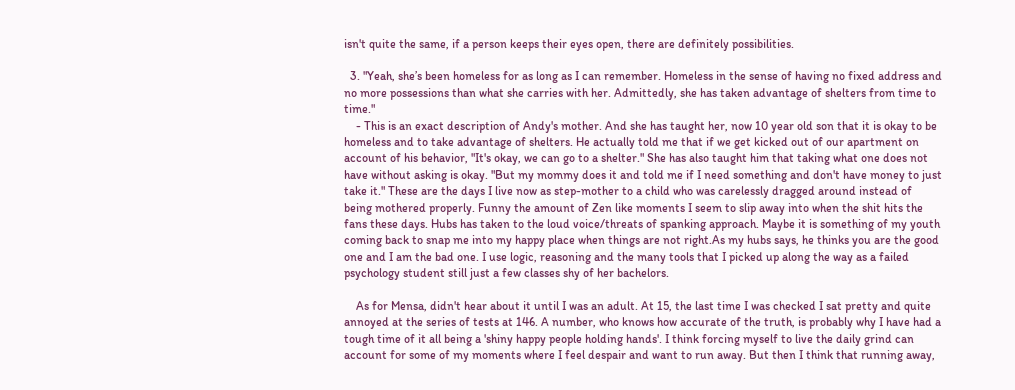isn't quite the same, if a person keeps their eyes open, there are definitely possibilities.

  3. "Yeah, she’s been homeless for as long as I can remember. Homeless in the sense of having no fixed address and no more possessions than what she carries with her. Admittedly, she has taken advantage of shelters from time to time."
    - This is an exact description of Andy's mother. And she has taught her, now 10 year old son that it is okay to be homeless and to take advantage of shelters. He actually told me that if we get kicked out of our apartment on account of his behavior, "It's okay, we can go to a shelter." She has also taught him that taking what one does not have without asking is okay. "But my mommy does it and told me if I need something and don't have money to just take it." These are the days I live now as step-mother to a child who was carelessly dragged around instead of being mothered properly. Funny the amount of Zen like moments I seem to slip away into when the shit hits the fans these days. Hubs has taken to the loud voice/threats of spanking approach. Maybe it is something of my youth coming back to snap me into my happy place when things are not right.As my hubs says, he thinks you are the good one and I am the bad one. I use logic, reasoning and the many tools that I picked up along the way as a failed psychology student still just a few classes shy of her bachelors.

    As for Mensa, didn't hear about it until I was an adult. At 15, the last time I was checked I sat pretty and quite annoyed at the series of tests at 146. A number, who knows how accurate of the truth, is probably why I have had a tough time of it all being a 'shiny happy people holding hands'. I think forcing myself to live the daily grind can account for some of my moments where I feel despair and want to run away. But then I think that running away,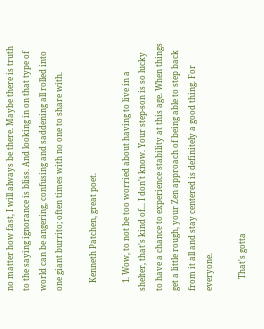no matter how fast, I will always be there. Maybe there is truth to the saying ignorance is bliss. And looking in on that type of world can be angering, confusing and saddening all rolled into one giant burrito; often times with no one to share with.

    Kenneth Patchen, great poet.

    1. Wow, to not be too worried about having to live in a shelter, that's kind of... I don't know. Your step-son is so lucky to have a chance to experience stability at this age. When things get a little rough, your Zen approach of being able to step back from it all and stay centered is definitely a good thing. For everyone.

      That's gotta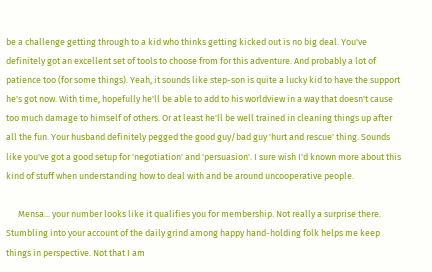be a challenge getting through to a kid who thinks getting kicked out is no big deal. You've definitely got an excellent set of tools to choose from for this adventure. And probably a lot of patience too (for some things). Yeah, it sounds like step-son is quite a lucky kid to have the support he's got now. With time, hopefully he'll be able to add to his worldview in a way that doesn't cause too much damage to himself of others. Or at least he'll be well trained in cleaning things up after all the fun. Your husband definitely pegged the good guy/bad guy 'hurt and rescue' thing. Sounds like you've got a good setup for 'negotiation' and 'persuasion'. I sure wish I'd known more about this kind of stuff when understanding how to deal with and be around uncooperative people.

      Mensa... your number looks like it qualifies you for membership. Not really a surprise there. Stumbling into your account of the daily grind among happy hand-holding folk helps me keep things in perspective. Not that I am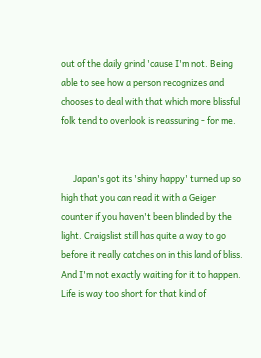out of the daily grind 'cause I'm not. Being able to see how a person recognizes and chooses to deal with that which more blissful folk tend to overlook is reassuring - for me.


      Japan's got its 'shiny happy' turned up so high that you can read it with a Geiger counter if you haven't been blinded by the light. Craigslist still has quite a way to go before it really catches on in this land of bliss. And I'm not exactly waiting for it to happen. Life is way too short for that kind of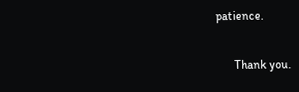patience.

      Thank you.